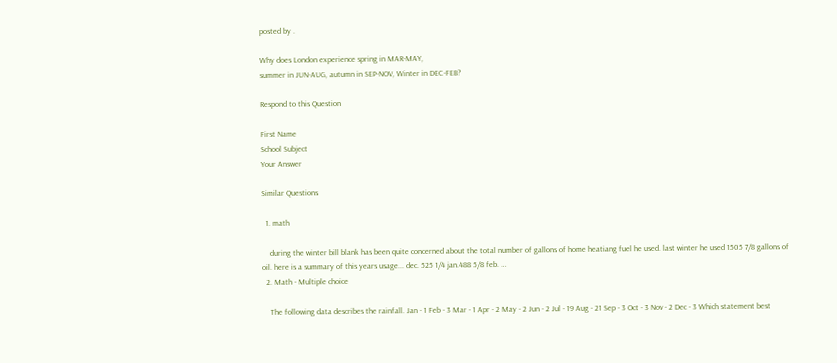posted by .

Why does London experience spring in MAR-MAY,
summer in JUN-AUG, autumn in SEP-NOV, Winter in DEC-FEB?

Respond to this Question

First Name
School Subject
Your Answer

Similar Questions

  1. math

    during the winter bill blank has been quite concerned about the total number of gallons of home heatiang fuel he used. last winter he used 1505 7/8 gallons of oil. here is a summary of this years usage... dec. 525 1/4 jan.488 5/8 feb. …
  2. Math - Multiple choice

    The following data describes the rainfall. Jan - 1 Feb - 3 Mar - 1 Apr - 2 May - 2 Jun - 2 Jul - 19 Aug - 21 Sep - 3 Oct - 3 Nov - 2 Dec - 3 Which statement best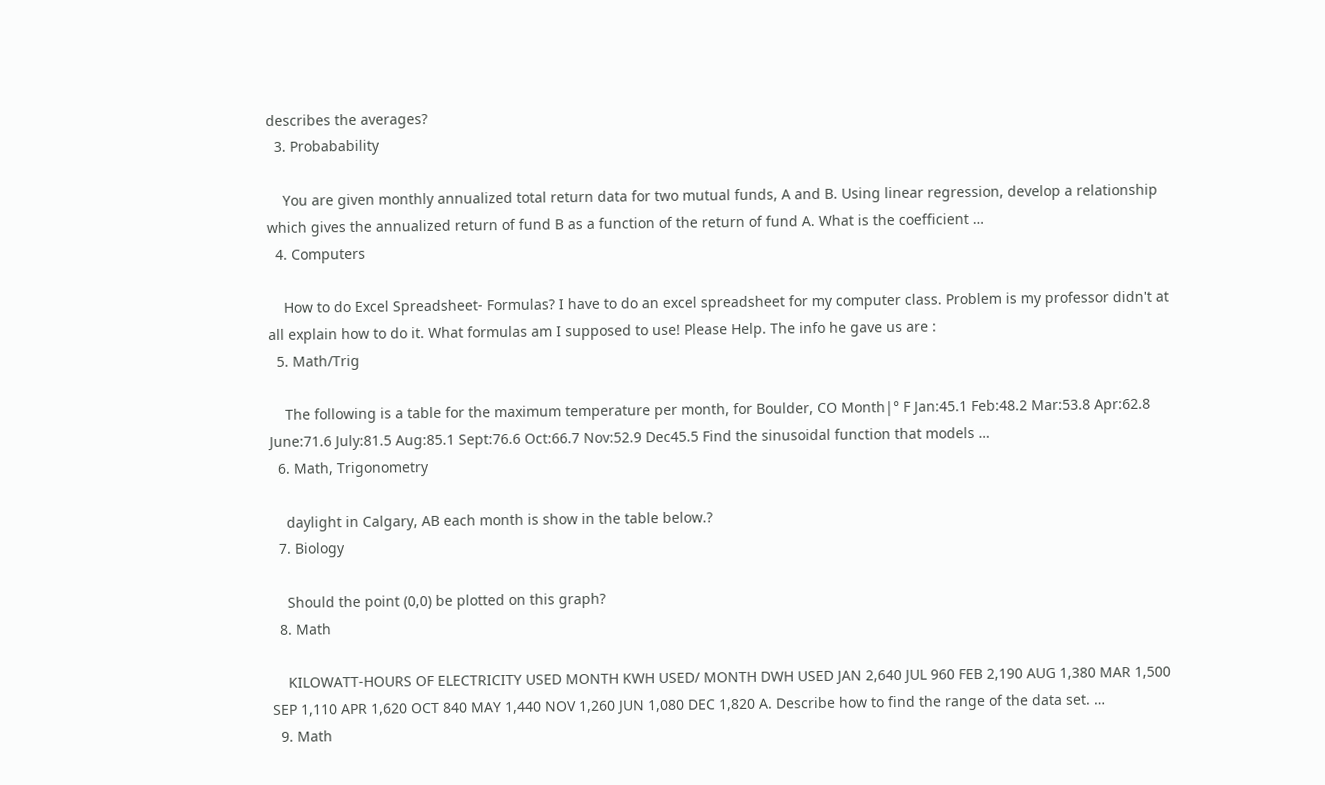describes the averages?
  3. Probabability

    You are given monthly annualized total return data for two mutual funds, A and B. Using linear regression, develop a relationship which gives the annualized return of fund B as a function of the return of fund A. What is the coefficient …
  4. Computers

    How to do Excel Spreadsheet- Formulas? I have to do an excel spreadsheet for my computer class. Problem is my professor didn't at all explain how to do it. What formulas am I supposed to use! Please Help. The info he gave us are :
  5. Math/Trig

    The following is a table for the maximum temperature per month, for Boulder, CO Month|° F Jan:45.1 Feb:48.2 Mar:53.8 Apr:62.8 June:71.6 July:81.5 Aug:85.1 Sept:76.6 Oct:66.7 Nov:52.9 Dec45.5 Find the sinusoidal function that models …
  6. Math, Trigonometry

    daylight in Calgary, AB each month is show in the table below.?
  7. Biology

    Should the point (0,0) be plotted on this graph?
  8. Math

    KILOWATT-HOURS OF ELECTRICITY USED MONTH KWH USED/ MONTH DWH USED JAN 2,640 JUL 960 FEB 2,190 AUG 1,380 MAR 1,500 SEP 1,110 APR 1,620 OCT 840 MAY 1,440 NOV 1,260 JUN 1,080 DEC 1,820 A. Describe how to find the range of the data set. …
  9. Math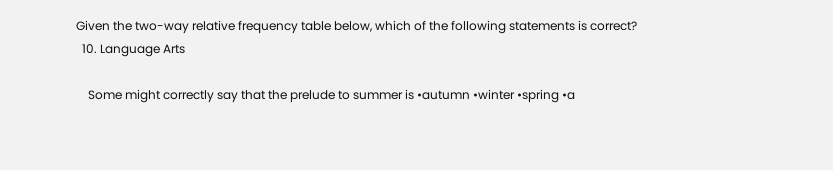Given the two-way relative frequency table below, which of the following statements is correct?
  10. Language Arts

    Some might correctly say that the prelude to summer is •autumn •winter •spring •a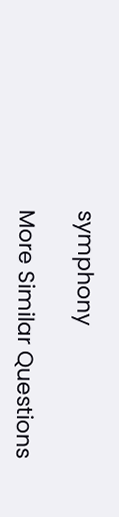symphony

More Similar Questions